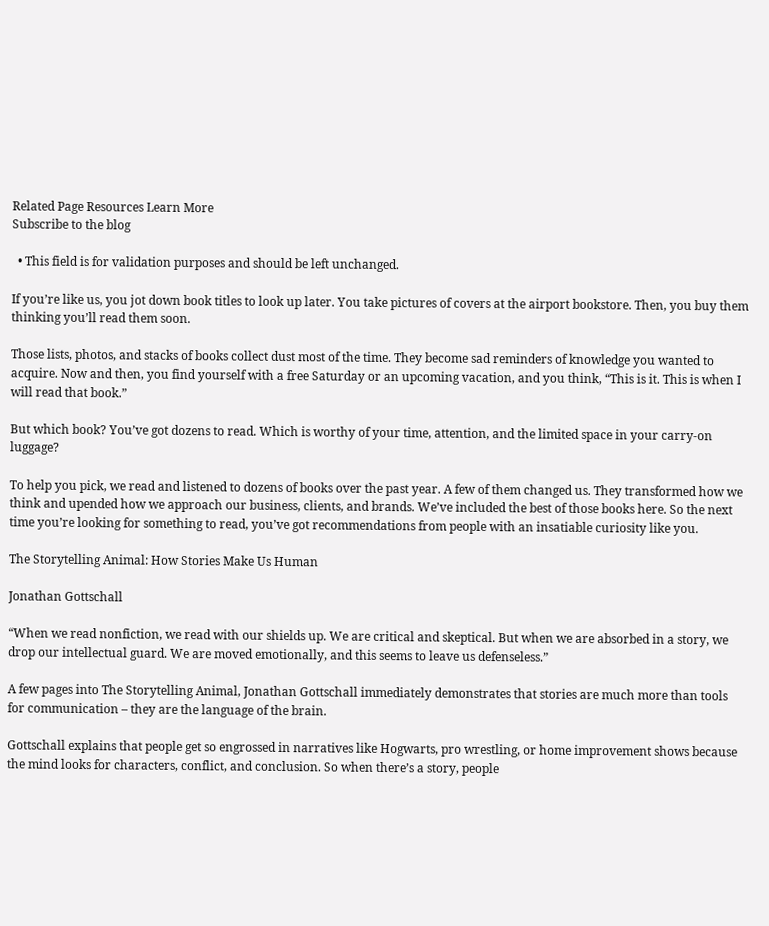Related Page Resources Learn More
Subscribe to the blog

  • This field is for validation purposes and should be left unchanged.

If you’re like us, you jot down book titles to look up later. You take pictures of covers at the airport bookstore. Then, you buy them thinking you’ll read them soon.

Those lists, photos, and stacks of books collect dust most of the time. They become sad reminders of knowledge you wanted to acquire. Now and then, you find yourself with a free Saturday or an upcoming vacation, and you think, “This is it. This is when I will read that book.”

But which book? You’ve got dozens to read. Which is worthy of your time, attention, and the limited space in your carry-on luggage?

To help you pick, we read and listened to dozens of books over the past year. A few of them changed us. They transformed how we think and upended how we approach our business, clients, and brands. We’ve included the best of those books here. So the next time you’re looking for something to read, you’ve got recommendations from people with an insatiable curiosity like you.

The Storytelling Animal: How Stories Make Us Human

Jonathan Gottschall

“When we read nonfiction, we read with our shields up. We are critical and skeptical. But when we are absorbed in a story, we drop our intellectual guard. We are moved emotionally, and this seems to leave us defenseless.”

A few pages into The Storytelling Animal, Jonathan Gottschall immediately demonstrates that stories are much more than tools for communication – they are the language of the brain.

Gottschall explains that people get so engrossed in narratives like Hogwarts, pro wrestling, or home improvement shows because the mind looks for characters, conflict, and conclusion. So when there’s a story, people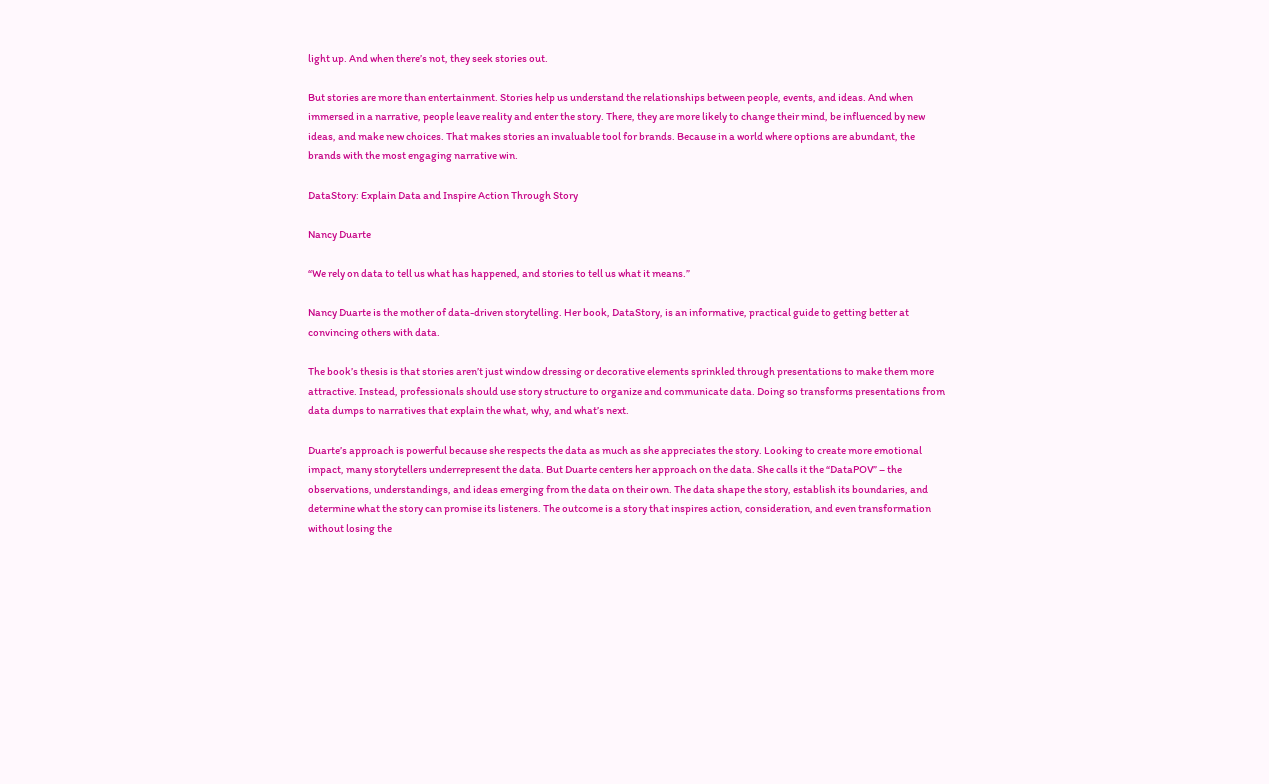light up. And when there’s not, they seek stories out.

But stories are more than entertainment. Stories help us understand the relationships between people, events, and ideas. And when immersed in a narrative, people leave reality and enter the story. There, they are more likely to change their mind, be influenced by new ideas, and make new choices. That makes stories an invaluable tool for brands. Because in a world where options are abundant, the brands with the most engaging narrative win.

DataStory: Explain Data and Inspire Action Through Story

Nancy Duarte

“We rely on data to tell us what has happened, and stories to tell us what it means.”

Nancy Duarte is the mother of data-driven storytelling. Her book, DataStory, is an informative, practical guide to getting better at convincing others with data.

The book’s thesis is that stories aren’t just window dressing or decorative elements sprinkled through presentations to make them more attractive. Instead, professionals should use story structure to organize and communicate data. Doing so transforms presentations from data dumps to narratives that explain the what, why, and what’s next.

Duarte’s approach is powerful because she respects the data as much as she appreciates the story. Looking to create more emotional impact, many storytellers underrepresent the data. But Duarte centers her approach on the data. She calls it the “DataPOV” – the observations, understandings, and ideas emerging from the data on their own. The data shape the story, establish its boundaries, and determine what the story can promise its listeners. The outcome is a story that inspires action, consideration, and even transformation without losing the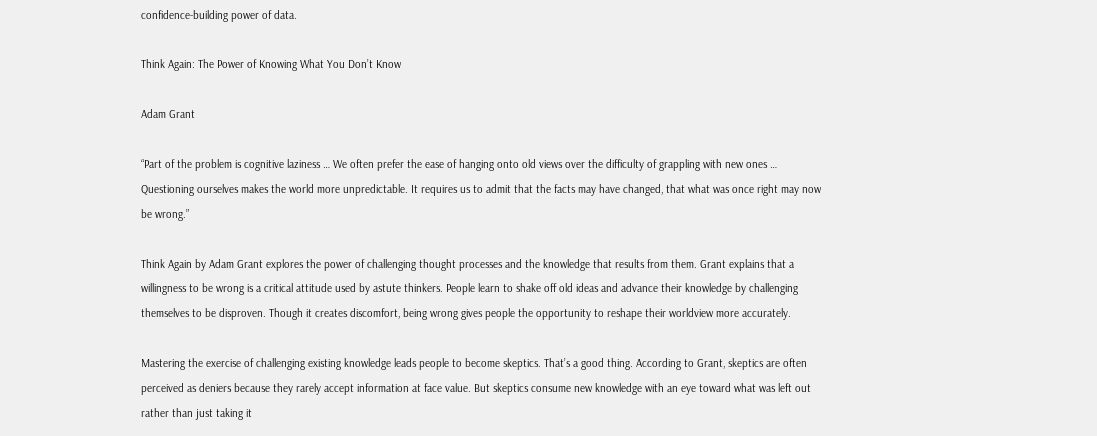confidence-building power of data.

Think Again: The Power of Knowing What You Don’t Know

Adam Grant

“Part of the problem is cognitive laziness … We often prefer the ease of hanging onto old views over the difficulty of grappling with new ones … Questioning ourselves makes the world more unpredictable. It requires us to admit that the facts may have changed, that what was once right may now be wrong.”

Think Again by Adam Grant explores the power of challenging thought processes and the knowledge that results from them. Grant explains that a willingness to be wrong is a critical attitude used by astute thinkers. People learn to shake off old ideas and advance their knowledge by challenging themselves to be disproven. Though it creates discomfort, being wrong gives people the opportunity to reshape their worldview more accurately.

Mastering the exercise of challenging existing knowledge leads people to become skeptics. That’s a good thing. According to Grant, skeptics are often perceived as deniers because they rarely accept information at face value. But skeptics consume new knowledge with an eye toward what was left out rather than just taking it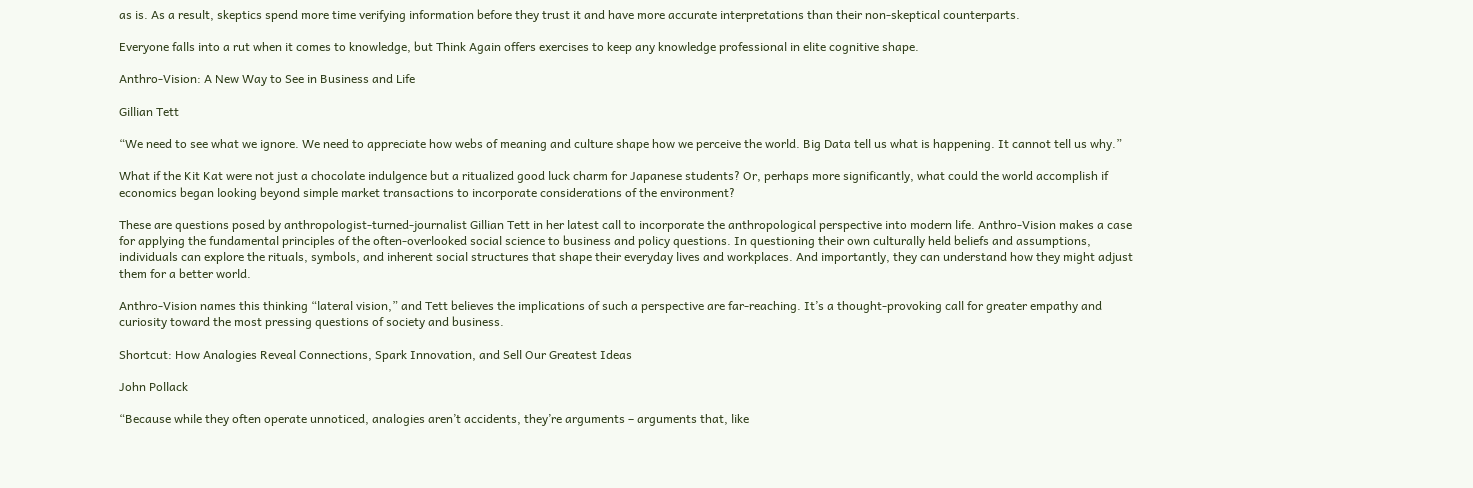as is. As a result, skeptics spend more time verifying information before they trust it and have more accurate interpretations than their non-skeptical counterparts.

Everyone falls into a rut when it comes to knowledge, but Think Again offers exercises to keep any knowledge professional in elite cognitive shape.

Anthro-Vision: A New Way to See in Business and Life

Gillian Tett

“We need to see what we ignore. We need to appreciate how webs of meaning and culture shape how we perceive the world. Big Data tell us what is happening. It cannot tell us why.”

What if the Kit Kat were not just a chocolate indulgence but a ritualized good luck charm for Japanese students? Or, perhaps more significantly, what could the world accomplish if economics began looking beyond simple market transactions to incorporate considerations of the environment?

These are questions posed by anthropologist-turned-journalist Gillian Tett in her latest call to incorporate the anthropological perspective into modern life. Anthro-Vision makes a case for applying the fundamental principles of the often-overlooked social science to business and policy questions. In questioning their own culturally held beliefs and assumptions, individuals can explore the rituals, symbols, and inherent social structures that shape their everyday lives and workplaces. And importantly, they can understand how they might adjust them for a better world.

Anthro-Vision names this thinking “lateral vision,” and Tett believes the implications of such a perspective are far-reaching. It’s a thought-provoking call for greater empathy and curiosity toward the most pressing questions of society and business.

Shortcut: How Analogies Reveal Connections, Spark Innovation, and Sell Our Greatest Ideas

John Pollack

“Because while they often operate unnoticed, analogies aren’t accidents, they’re arguments – arguments that, like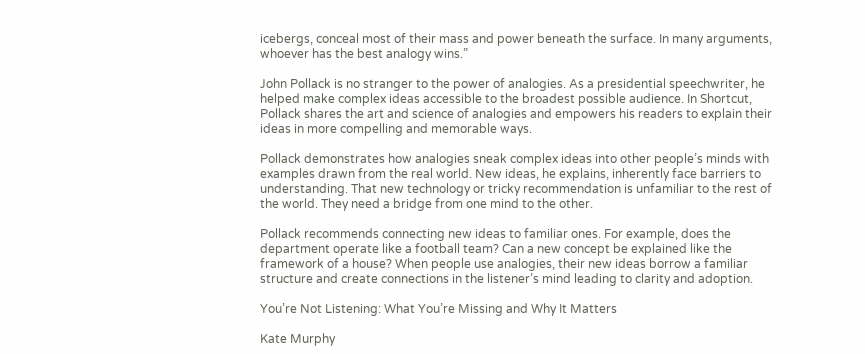icebergs, conceal most of their mass and power beneath the surface. In many arguments, whoever has the best analogy wins.”

John Pollack is no stranger to the power of analogies. As a presidential speechwriter, he helped make complex ideas accessible to the broadest possible audience. In Shortcut, Pollack shares the art and science of analogies and empowers his readers to explain their ideas in more compelling and memorable ways.

Pollack demonstrates how analogies sneak complex ideas into other people’s minds with examples drawn from the real world. New ideas, he explains, inherently face barriers to understanding. That new technology or tricky recommendation is unfamiliar to the rest of the world. They need a bridge from one mind to the other.

Pollack recommends connecting new ideas to familiar ones. For example, does the department operate like a football team? Can a new concept be explained like the framework of a house? When people use analogies, their new ideas borrow a familiar structure and create connections in the listener’s mind leading to clarity and adoption.

You’re Not Listening: What You’re Missing and Why It Matters

Kate Murphy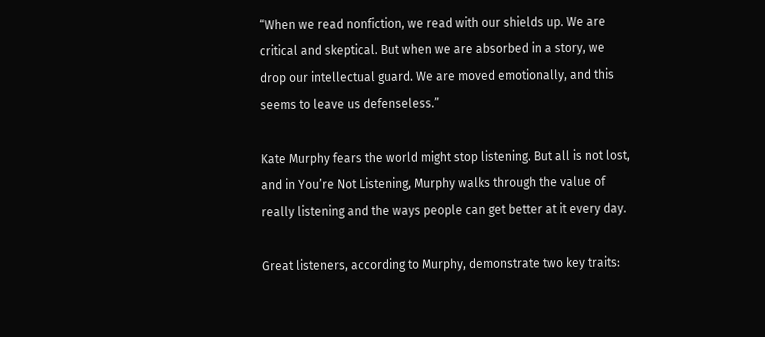“When we read nonfiction, we read with our shields up. We are critical and skeptical. But when we are absorbed in a story, we drop our intellectual guard. We are moved emotionally, and this seems to leave us defenseless.”

Kate Murphy fears the world might stop listening. But all is not lost, and in You’re Not Listening, Murphy walks through the value of really listening and the ways people can get better at it every day.

Great listeners, according to Murphy, demonstrate two key traits: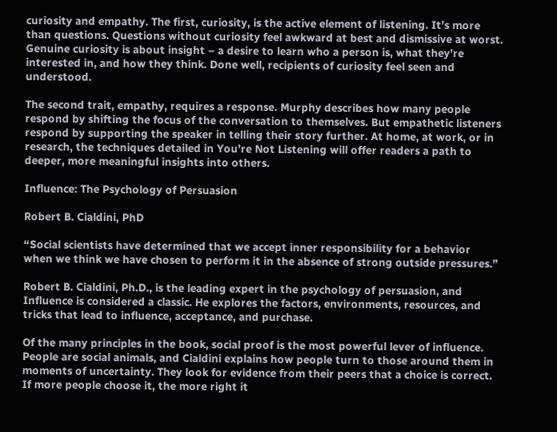curiosity and empathy. The first, curiosity, is the active element of listening. It’s more than questions. Questions without curiosity feel awkward at best and dismissive at worst. Genuine curiosity is about insight – a desire to learn who a person is, what they’re interested in, and how they think. Done well, recipients of curiosity feel seen and understood.

The second trait, empathy, requires a response. Murphy describes how many people respond by shifting the focus of the conversation to themselves. But empathetic listeners respond by supporting the speaker in telling their story further. At home, at work, or in research, the techniques detailed in You’re Not Listening will offer readers a path to deeper, more meaningful insights into others.

Influence: The Psychology of Persuasion

Robert B. Cialdini, PhD

“Social scientists have determined that we accept inner responsibility for a behavior when we think we have chosen to perform it in the absence of strong outside pressures.”

Robert B. Cialdini, Ph.D., is the leading expert in the psychology of persuasion, and Influence is considered a classic. He explores the factors, environments, resources, and tricks that lead to influence, acceptance, and purchase.

Of the many principles in the book, social proof is the most powerful lever of influence. People are social animals, and Cialdini explains how people turn to those around them in moments of uncertainty. They look for evidence from their peers that a choice is correct. If more people choose it, the more right it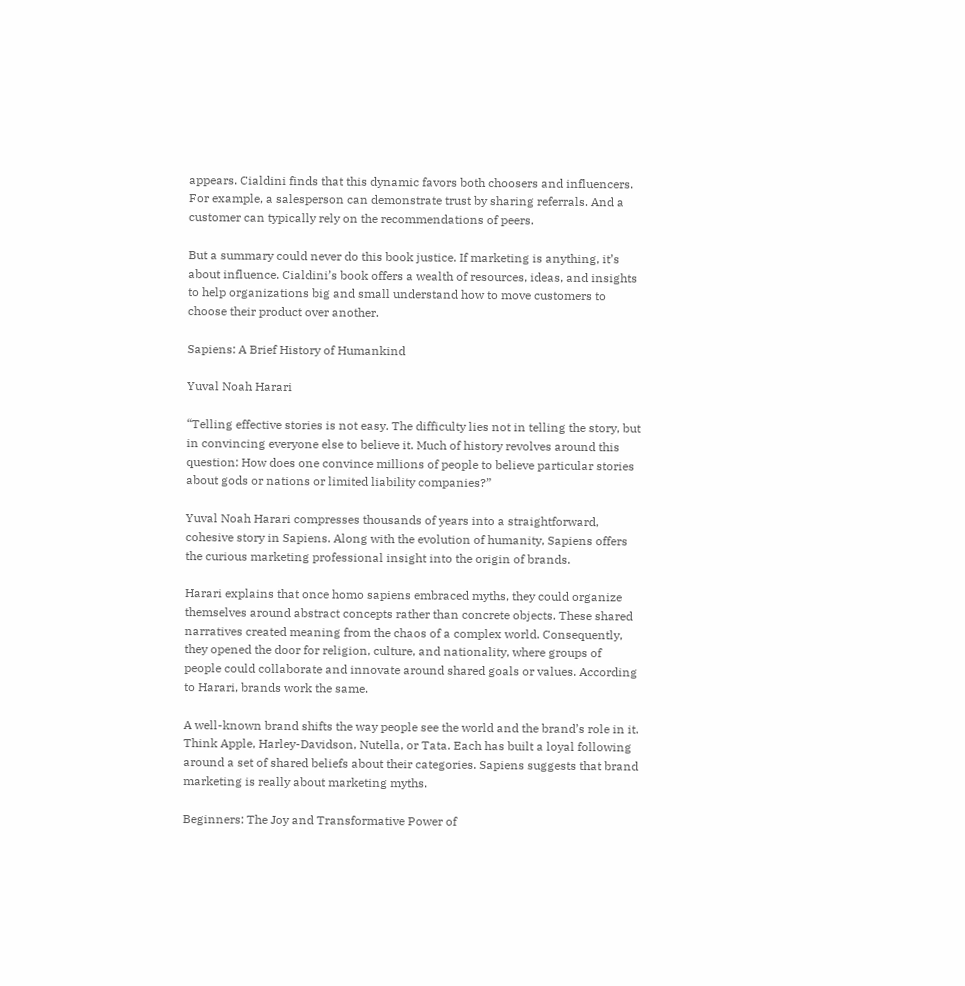appears. Cialdini finds that this dynamic favors both choosers and influencers. For example, a salesperson can demonstrate trust by sharing referrals. And a customer can typically rely on the recommendations of peers.

But a summary could never do this book justice. If marketing is anything, it’s about influence. Cialdini’s book offers a wealth of resources, ideas, and insights to help organizations big and small understand how to move customers to choose their product over another.

Sapiens: A Brief History of Humankind

Yuval Noah Harari

“Telling effective stories is not easy. The difficulty lies not in telling the story, but in convincing everyone else to believe it. Much of history revolves around this question: How does one convince millions of people to believe particular stories about gods or nations or limited liability companies?”

Yuval Noah Harari compresses thousands of years into a straightforward, cohesive story in Sapiens. Along with the evolution of humanity, Sapiens offers the curious marketing professional insight into the origin of brands.

Harari explains that once homo sapiens embraced myths, they could organize themselves around abstract concepts rather than concrete objects. These shared narratives created meaning from the chaos of a complex world. Consequently, they opened the door for religion, culture, and nationality, where groups of people could collaborate and innovate around shared goals or values. According to Harari, brands work the same.

A well-known brand shifts the way people see the world and the brand’s role in it. Think Apple, Harley-Davidson, Nutella, or Tata. Each has built a loyal following around a set of shared beliefs about their categories. Sapiens suggests that brand marketing is really about marketing myths.

Beginners: The Joy and Transformative Power of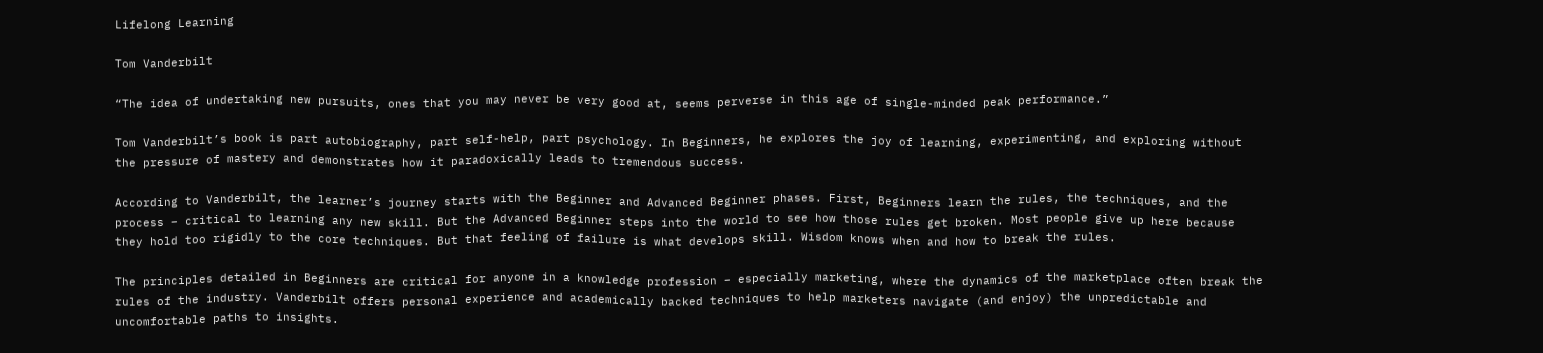Lifelong Learning

Tom Vanderbilt

“The idea of undertaking new pursuits, ones that you may never be very good at, seems perverse in this age of single-minded peak performance.”

Tom Vanderbilt’s book is part autobiography, part self-help, part psychology. In Beginners, he explores the joy of learning, experimenting, and exploring without the pressure of mastery and demonstrates how it paradoxically leads to tremendous success.

According to Vanderbilt, the learner’s journey starts with the Beginner and Advanced Beginner phases. First, Beginners learn the rules, the techniques, and the process – critical to learning any new skill. But the Advanced Beginner steps into the world to see how those rules get broken. Most people give up here because they hold too rigidly to the core techniques. But that feeling of failure is what develops skill. Wisdom knows when and how to break the rules.

The principles detailed in Beginners are critical for anyone in a knowledge profession – especially marketing, where the dynamics of the marketplace often break the rules of the industry. Vanderbilt offers personal experience and academically backed techniques to help marketers navigate (and enjoy) the unpredictable and uncomfortable paths to insights.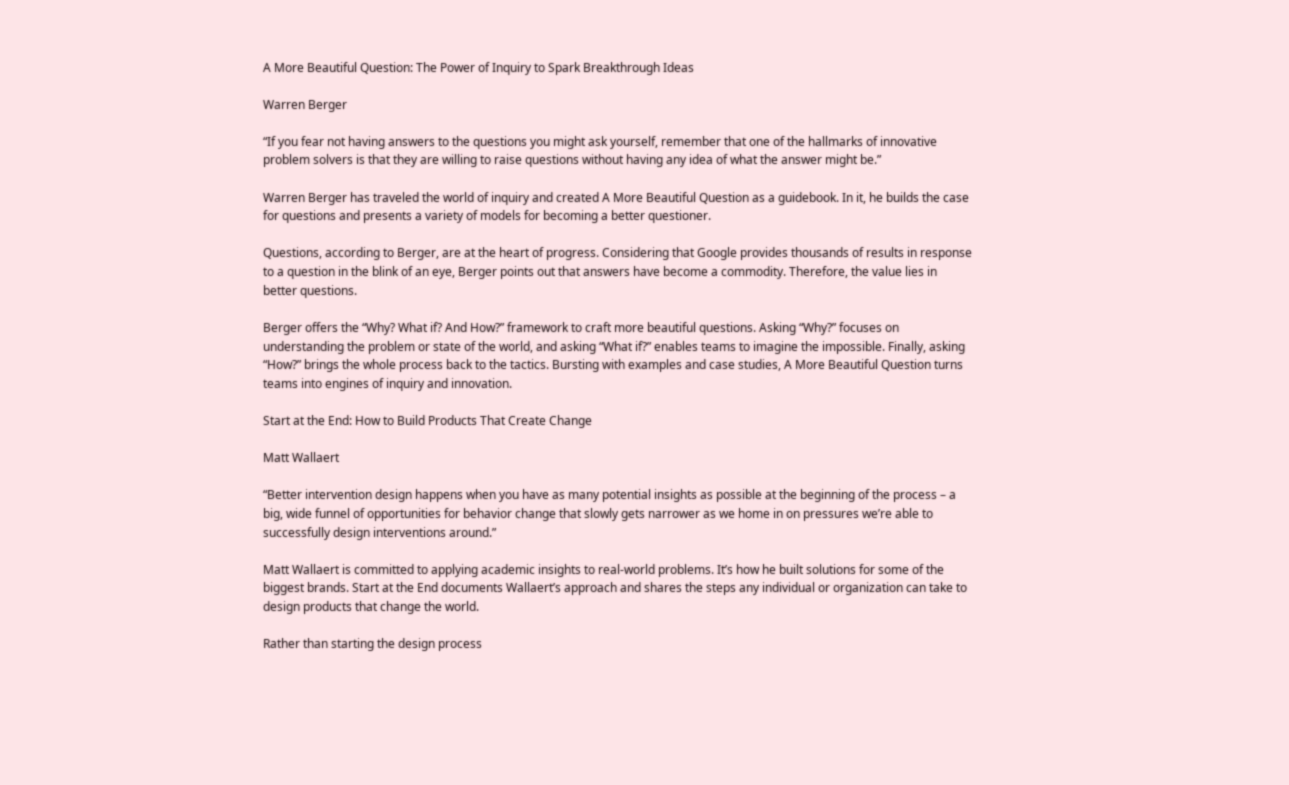A More Beautiful Question: The Power of Inquiry to Spark Breakthrough Ideas

Warren Berger

“If you fear not having answers to the questions you might ask yourself, remember that one of the hallmarks of innovative problem solvers is that they are willing to raise questions without having any idea of what the answer might be.”

Warren Berger has traveled the world of inquiry and created A More Beautiful Question as a guidebook. In it, he builds the case for questions and presents a variety of models for becoming a better questioner.

Questions, according to Berger, are at the heart of progress. Considering that Google provides thousands of results in response to a question in the blink of an eye, Berger points out that answers have become a commodity. Therefore, the value lies in better questions.

Berger offers the “Why? What if? And How?” framework to craft more beautiful questions. Asking “Why?” focuses on understanding the problem or state of the world, and asking “What if?” enables teams to imagine the impossible. Finally, asking “How?” brings the whole process back to the tactics. Bursting with examples and case studies, A More Beautiful Question turns teams into engines of inquiry and innovation.

Start at the End: How to Build Products That Create Change

Matt Wallaert

“Better intervention design happens when you have as many potential insights as possible at the beginning of the process – a big, wide funnel of opportunities for behavior change that slowly gets narrower as we home in on pressures we’re able to successfully design interventions around.”

Matt Wallaert is committed to applying academic insights to real-world problems. It’s how he built solutions for some of the biggest brands. Start at the End documents Wallaert’s approach and shares the steps any individual or organization can take to design products that change the world.

Rather than starting the design process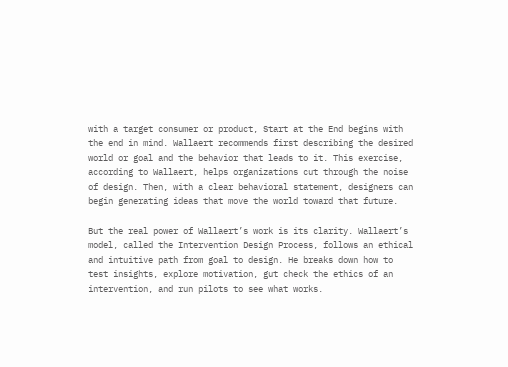with a target consumer or product, Start at the End begins with the end in mind. Wallaert recommends first describing the desired world or goal and the behavior that leads to it. This exercise, according to Wallaert, helps organizations cut through the noise of design. Then, with a clear behavioral statement, designers can begin generating ideas that move the world toward that future.

But the real power of Wallaert’s work is its clarity. Wallaert’s model, called the Intervention Design Process, follows an ethical and intuitive path from goal to design. He breaks down how to test insights, explore motivation, gut check the ethics of an intervention, and run pilots to see what works.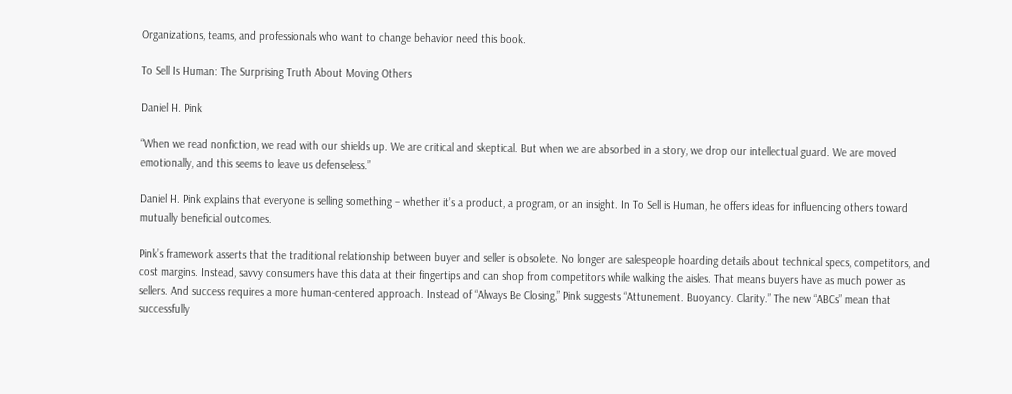Organizations, teams, and professionals who want to change behavior need this book.

To Sell Is Human: The Surprising Truth About Moving Others

Daniel H. Pink

“When we read nonfiction, we read with our shields up. We are critical and skeptical. But when we are absorbed in a story, we drop our intellectual guard. We are moved emotionally, and this seems to leave us defenseless.”

Daniel H. Pink explains that everyone is selling something – whether it’s a product, a program, or an insight. In To Sell is Human, he offers ideas for influencing others toward mutually beneficial outcomes.

Pink’s framework asserts that the traditional relationship between buyer and seller is obsolete. No longer are salespeople hoarding details about technical specs, competitors, and cost margins. Instead, savvy consumers have this data at their fingertips and can shop from competitors while walking the aisles. That means buyers have as much power as sellers. And success requires a more human-centered approach. Instead of “Always Be Closing,” Pink suggests “Attunement. Buoyancy. Clarity.” The new “ABCs” mean that successfully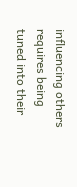influencing others requires being tuned into their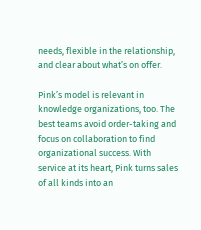needs, flexible in the relationship, and clear about what’s on offer.

Pink’s model is relevant in knowledge organizations, too. The best teams avoid order-taking and focus on collaboration to find organizational success. With service at its heart, Pink turns sales of all kinds into an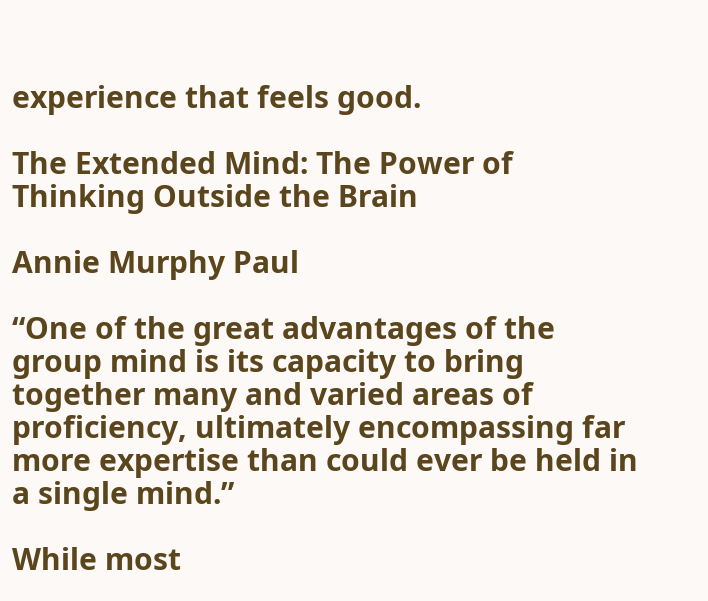experience that feels good.

The Extended Mind: The Power of Thinking Outside the Brain

Annie Murphy Paul

“One of the great advantages of the group mind is its capacity to bring together many and varied areas of proficiency, ultimately encompassing far more expertise than could ever be held in a single mind.”

While most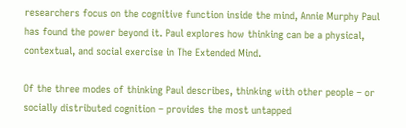researchers focus on the cognitive function inside the mind, Annie Murphy Paul has found the power beyond it. Paul explores how thinking can be a physical, contextual, and social exercise in The Extended Mind.

Of the three modes of thinking Paul describes, thinking with other people – or socially distributed cognition – provides the most untapped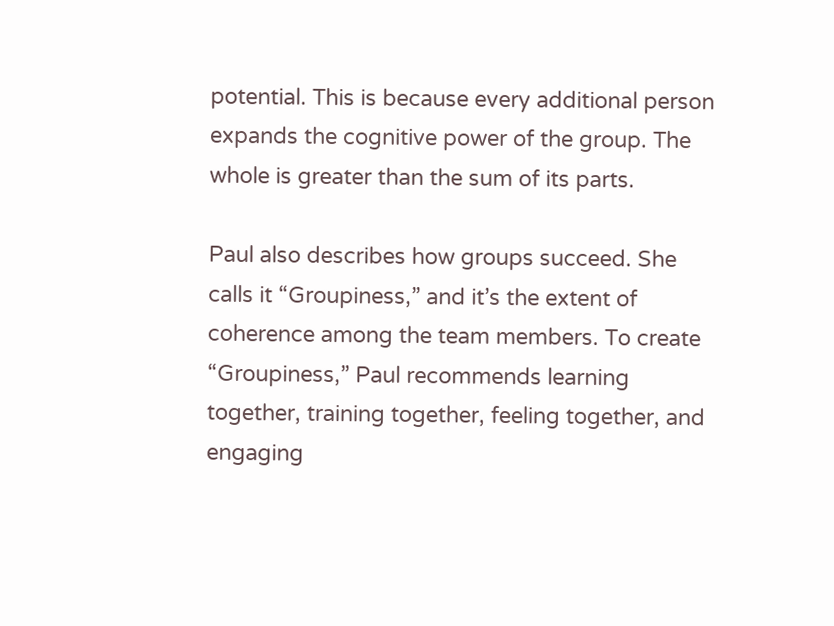potential. This is because every additional person expands the cognitive power of the group. The whole is greater than the sum of its parts.

Paul also describes how groups succeed. She calls it “Groupiness,” and it’s the extent of coherence among the team members. To create “Groupiness,” Paul recommends learning together, training together, feeling together, and engaging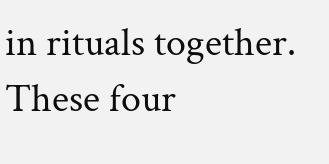in rituals together. These four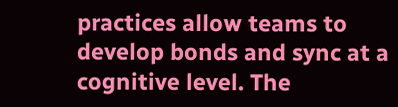practices allow teams to develop bonds and sync at a cognitive level. The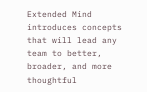Extended Mind introduces concepts that will lead any team to better, broader, and more thoughtful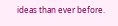ideas than ever before.